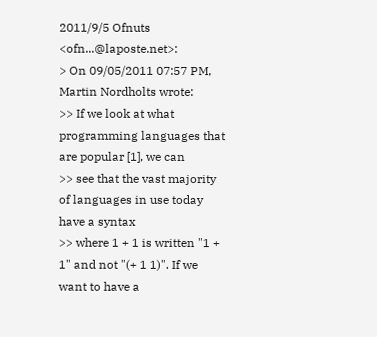2011/9/5 Ofnuts <ofn...@laposte.net>:
> On 09/05/2011 07:57 PM, Martin Nordholts wrote:
>> If we look at what programming languages that are popular [1], we can
>> see that the vast majority of languages in use today have a syntax
>> where 1 + 1 is written "1 + 1" and not "(+ 1 1)". If we want to have a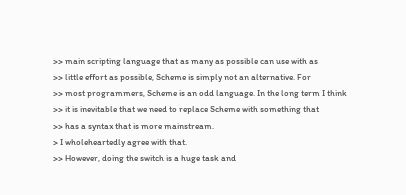>> main scripting language that as many as possible can use with as
>> little effort as possible, Scheme is simply not an alternative. For
>> most programmers, Scheme is an odd language. In the long term I think
>> it is inevitable that we need to replace Scheme with something that
>> has a syntax that is more mainstream.
> I wholeheartedly agree with that.
>> However, doing the switch is a huge task and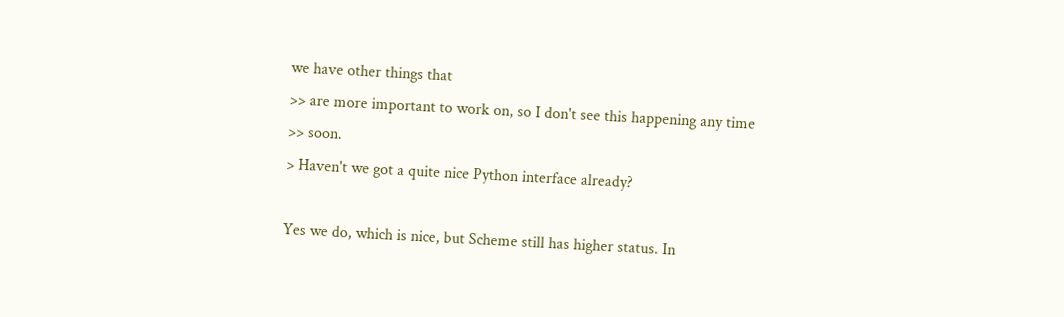we have other things that
>> are more important to work on, so I don't see this happening any time
>> soon.
> Haven't we got a quite nice Python interface already?

Yes we do, which is nice, but Scheme still has higher status. In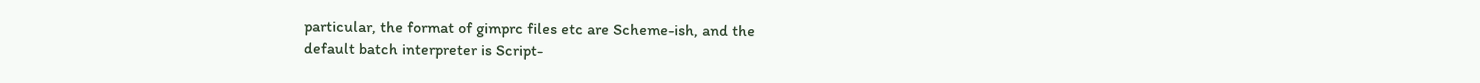particular, the format of gimprc files etc are Scheme-ish, and the
default batch interpreter is Script-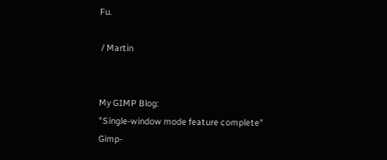Fu.

 / Martin


My GIMP Blog:
"Single-window mode feature complete"
Gimp-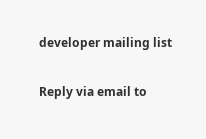developer mailing list

Reply via email to